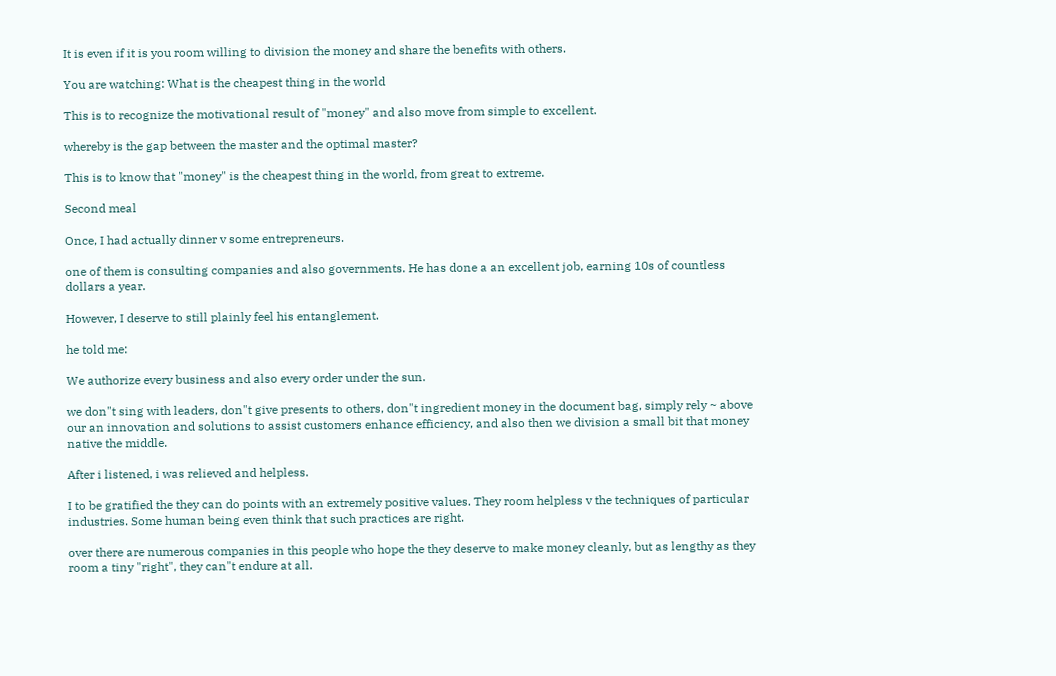It is even if it is you room willing to division the money and share the benefits with others.

You are watching: What is the cheapest thing in the world

This is to recognize the motivational result of "money" and also move from simple to excellent.

whereby is the gap between the master and the optimal master?

This is to know that "money" is the cheapest thing in the world, from great to extreme.

Second meal

Once, I had actually dinner v some entrepreneurs.

one of them is consulting companies and also governments. He has done a an excellent job, earning 10s of countless dollars a year.

However, I deserve to still plainly feel his entanglement.

he told me:

We authorize every business and also every order under the sun.

we don"t sing with leaders, don"t give presents to others, don"t ingredient money in the document bag, simply rely ~ above our an innovation and solutions to assist customers enhance efficiency, and also then we division a small bit that money native the middle.

After i listened, i was relieved and helpless.

I to be gratified the they can do points with an extremely positive values. They room helpless v the techniques of particular industries. Some human being even think that such practices are right.

over there are numerous companies in this people who hope the they deserve to make money cleanly, but as lengthy as they room a tiny "right", they can"t endure at all.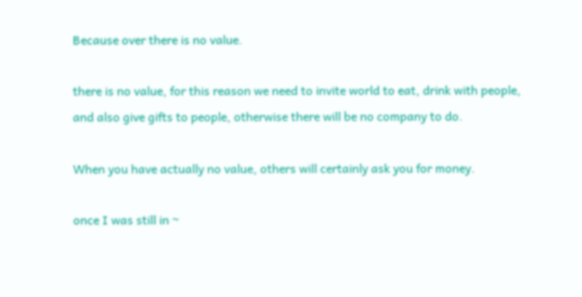Because over there is no value.

there is no value, for this reason we need to invite world to eat, drink with people, and also give gifts to people, otherwise there will be no company to do.

When you have actually no value, others will certainly ask you for money.

once I was still in ~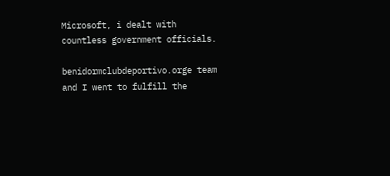Microsoft, i dealt with countless government officials.

benidormclubdeportivo.orge team and I went to fulfill the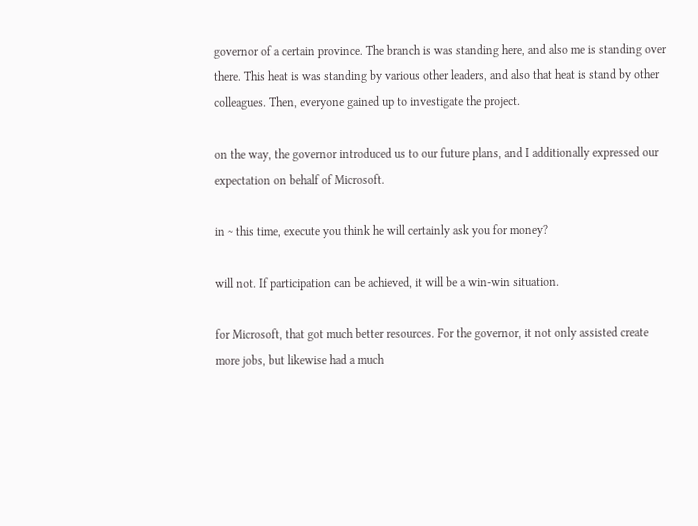governor of a certain province. The branch is was standing here, and also me is standing over there. This heat is was standing by various other leaders, and also that heat is stand by other colleagues. Then, everyone gained up to investigate the project.

on the way, the governor introduced us to our future plans, and I additionally expressed our expectation on behalf of Microsoft.

in ~ this time, execute you think he will certainly ask you for money?

will not. If participation can be achieved, it will be a win-win situation.

for Microsoft, that got much better resources. For the governor, it not only assisted create more jobs, but likewise had a much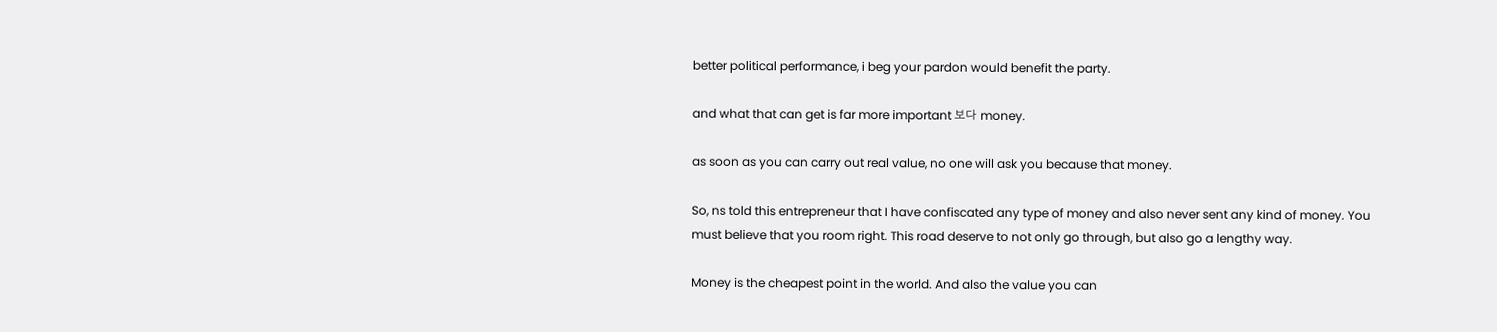better political performance, i beg your pardon would benefit the party.

and what that can get is far more important 보다 money.

as soon as you can carry out real value, no one will ask you because that money.

So, ns told this entrepreneur that I have confiscated any type of money and also never sent any kind of money. You must believe that you room right. This road deserve to not only go through, but also go a lengthy way.

Money is the cheapest point in the world. And also the value you can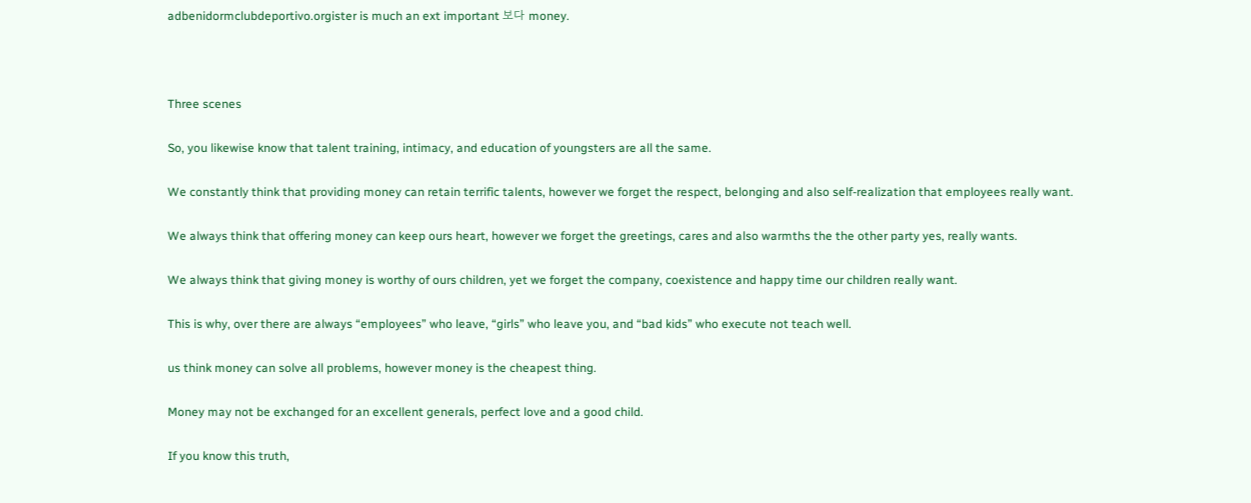adbenidormclubdeportivo.orgister is much an ext important 보다 money.



Three scenes

So, you likewise know that talent training, intimacy, and education of youngsters are all the same.

We constantly think that providing money can retain terrific talents, however we forget the respect, belonging and also self-realization that employees really want.

We always think that offering money can keep ours heart, however we forget the greetings, cares and also warmths the the other party yes, really wants.

We always think that giving money is worthy of ours children, yet we forget the company, coexistence and happy time our children really want.

This is why, over there are always “employees” who leave, “girls” who leave you, and “bad kids” who execute not teach well.

us think money can solve all problems, however money is the cheapest thing.

Money may not be exchanged for an excellent generals, perfect love and a good child.

If you know this truth,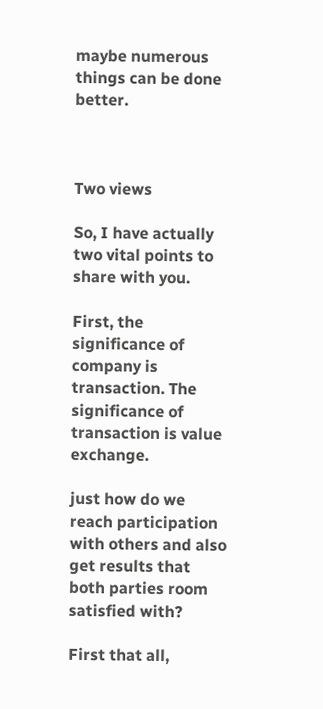maybe numerous things can be done better.



Two views

So, I have actually two vital points to share with you.

First, the significance of company is transaction. The significance of transaction is value exchange.

just how do we reach participation with others and also get results that both parties room satisfied with?

First that all,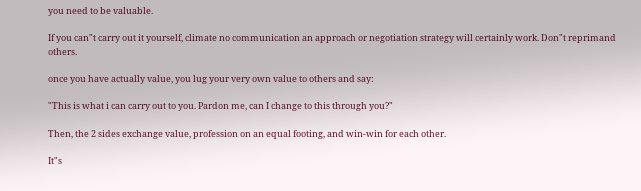you need to be valuable.

If you can"t carry out it yourself, climate no communication an approach or negotiation strategy will certainly work. Don"t reprimand others.

once you have actually value, you lug your very own value to others and say:

"This is what i can carry out to you. Pardon me, can I change to this through you?"

Then, the 2 sides exchange value, profession on an equal footing, and win-win for each other.

It"s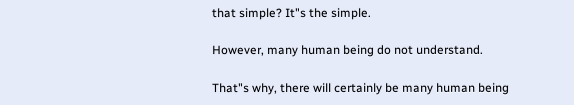that simple? It"s the simple.

However, many human being do not understand.

That"s why, there will certainly be many human being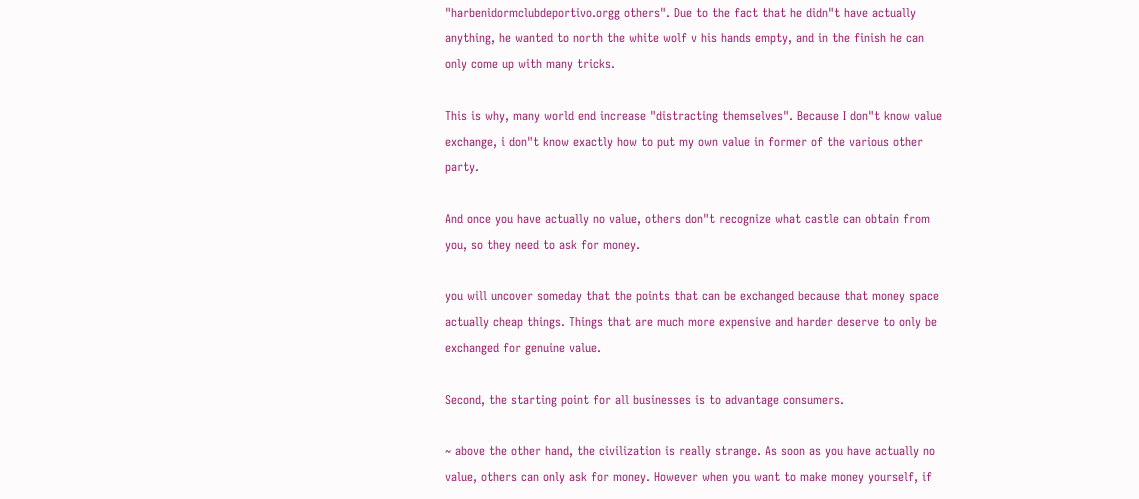"harbenidormclubdeportivo.orgg others". Due to the fact that he didn"t have actually anything, he wanted to north the white wolf v his hands empty, and in the finish he can only come up with many tricks.

This is why, many world end increase "distracting themselves". Because I don"t know value exchange, i don"t know exactly how to put my own value in former of the various other party.

And once you have actually no value, others don"t recognize what castle can obtain from you, so they need to ask for money.

you will uncover someday that the points that can be exchanged because that money space actually cheap things. Things that are much more expensive and harder deserve to only be exchanged for genuine value.

Second, the starting point for all businesses is to advantage consumers.

~ above the other hand, the civilization is really strange. As soon as you have actually no value, others can only ask for money. However when you want to make money yourself, if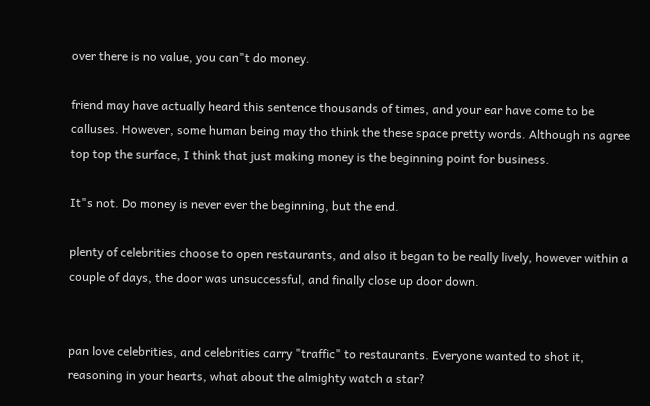over there is no value, you can"t do money.

friend may have actually heard this sentence thousands of times, and your ear have come to be calluses. However, some human being may tho think the these space pretty words. Although ns agree top top the surface, I think that just making money is the beginning point for business.

It"s not. Do money is never ever the beginning, but the end.

plenty of celebrities choose to open restaurants, and also it began to be really lively, however within a couple of days, the door was unsuccessful, and finally close up door down.


pan love celebrities, and celebrities carry "traffic" to restaurants. Everyone wanted to shot it, reasoning in your hearts, what about the almighty watch a star?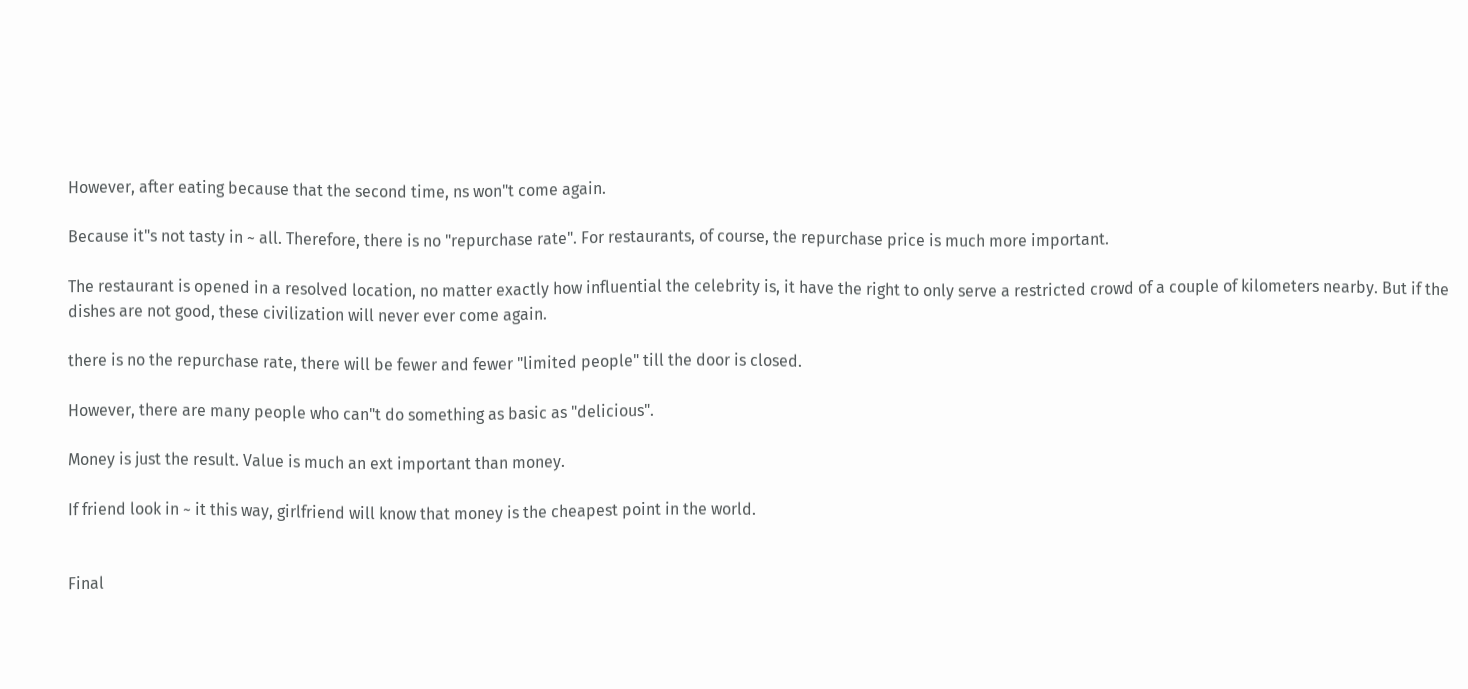However, after eating because that the second time, ns won"t come again.

Because it"s not tasty in ~ all. Therefore, there is no "repurchase rate". For restaurants, of course, the repurchase price is much more important.

The restaurant is opened in a resolved location, no matter exactly how influential the celebrity is, it have the right to only serve a restricted crowd of a couple of kilometers nearby. But if the dishes are not good, these civilization will never ever come again.

there is no the repurchase rate, there will be fewer and fewer "limited people" till the door is closed.

However, there are many people who can"t do something as basic as "delicious".

Money is just the result. Value is much an ext important than money.

If friend look in ~ it this way, girlfriend will know that money is the cheapest point in the world.


Final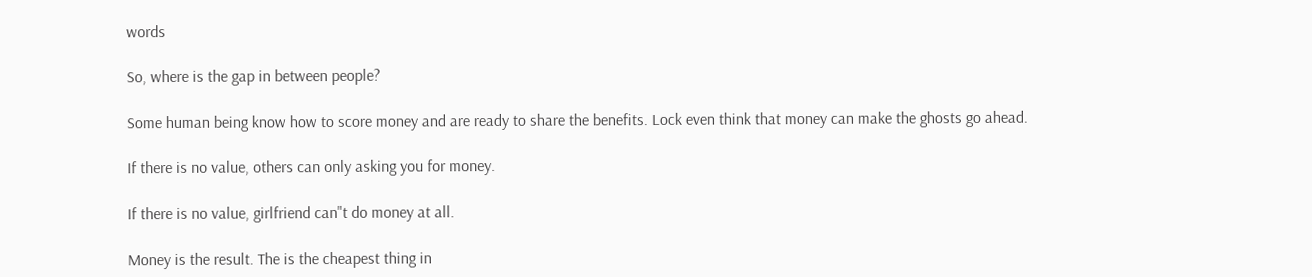words

So, where is the gap in between people?

Some human being know how to score money and are ready to share the benefits. Lock even think that money can make the ghosts go ahead.

If there is no value, others can only asking you for money.

If there is no value, girlfriend can"t do money at all.

Money is the result. The is the cheapest thing in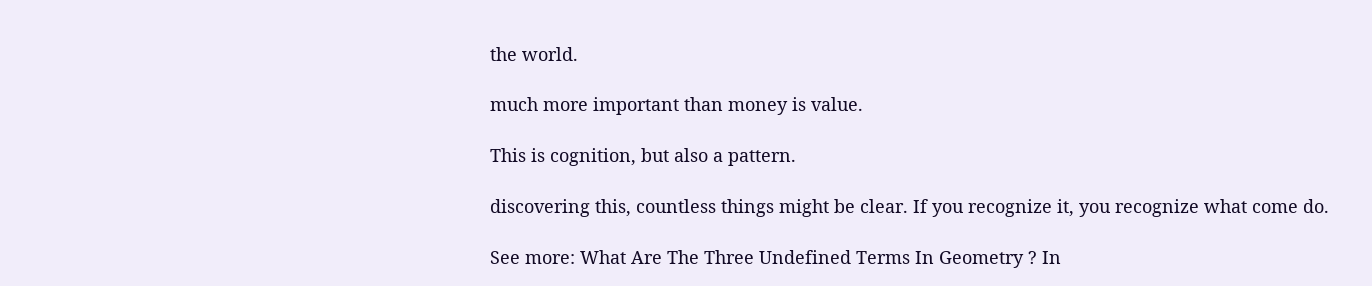the world.

much more important than money is value.

This is cognition, but also a pattern.

discovering this, countless things might be clear. If you recognize it, you recognize what come do.

See more: What Are The Three Undefined Terms In Geometry ? In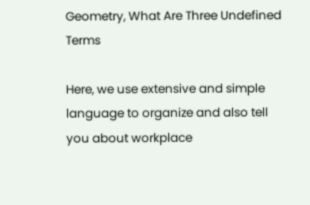Geometry, What Are Three Undefined Terms

Here, we use extensive and simple language to organize and also tell you about workplace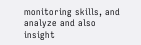monitoring skills, and analyze and also insight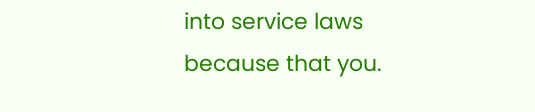into service laws because that you.